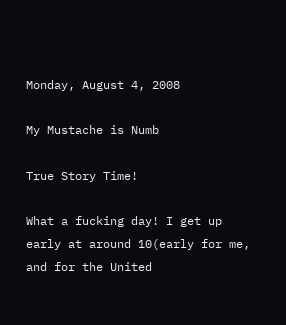Monday, August 4, 2008

My Mustache is Numb

True Story Time!

What a fucking day! I get up early at around 10(early for me, and for the United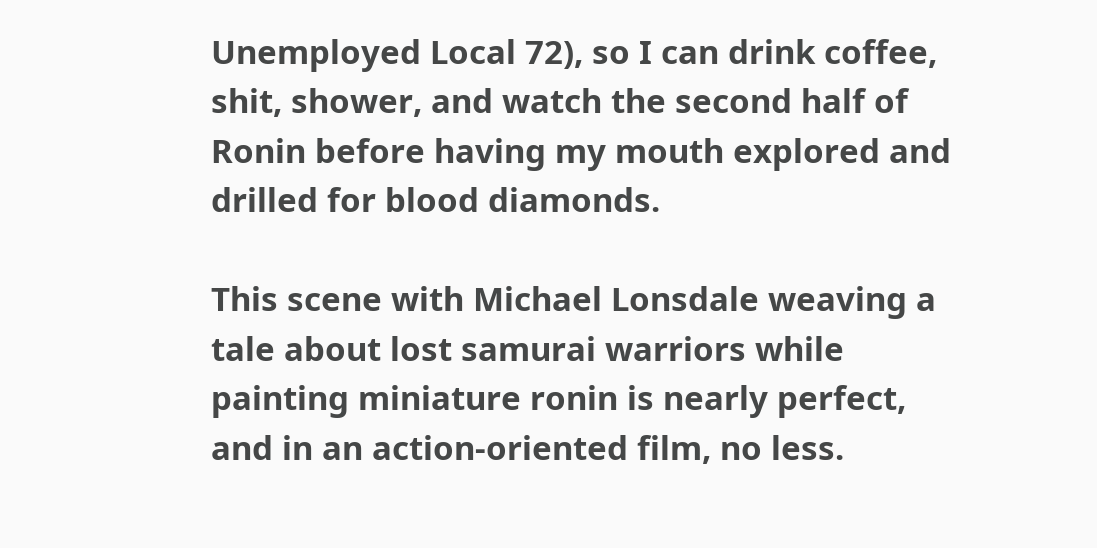Unemployed Local 72), so I can drink coffee, shit, shower, and watch the second half of Ronin before having my mouth explored and drilled for blood diamonds.

This scene with Michael Lonsdale weaving a tale about lost samurai warriors while painting miniature ronin is nearly perfect, and in an action-oriented film, no less.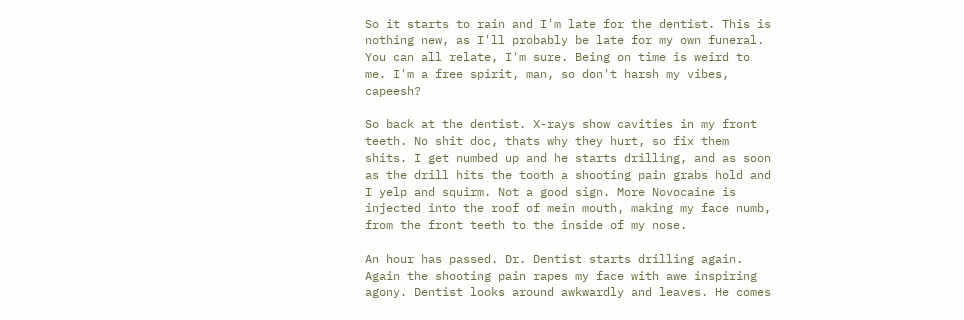So it starts to rain and I'm late for the dentist. This is nothing new, as I'll probably be late for my own funeral. You can all relate, I'm sure. Being on time is weird to me. I'm a free spirit, man, so don't harsh my vibes, capeesh?

So back at the dentist. X-rays show cavities in my front teeth. No shit doc, thats why they hurt, so fix them shits. I get numbed up and he starts drilling, and as soon as the drill hits the tooth a shooting pain grabs hold and I yelp and squirm. Not a good sign. More Novocaine is injected into the roof of mein mouth, making my face numb, from the front teeth to the inside of my nose.

An hour has passed. Dr. Dentist starts drilling again. Again the shooting pain rapes my face with awe inspiring agony. Dentist looks around awkwardly and leaves. He comes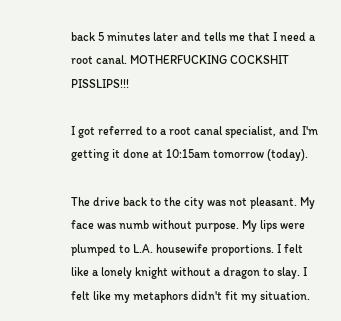back 5 minutes later and tells me that I need a root canal. MOTHERFUCKING COCKSHIT PISSLIPS!!!

I got referred to a root canal specialist, and I'm getting it done at 10:15am tomorrow (today).

The drive back to the city was not pleasant. My face was numb without purpose. My lips were plumped to L.A. housewife proportions. I felt like a lonely knight without a dragon to slay. I felt like my metaphors didn't fit my situation.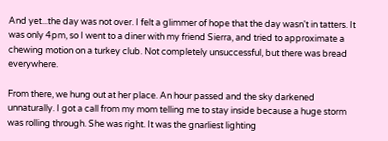And yet...the day was not over. I felt a glimmer of hope that the day wasn't in tatters. It was only 4pm, so I went to a diner with my friend Sierra, and tried to approximate a chewing motion on a turkey club. Not completely unsuccessful, but there was bread everywhere.

From there, we hung out at her place. An hour passed and the sky darkened unnaturally. I got a call from my mom telling me to stay inside because a huge storm was rolling through. She was right. It was the gnarliest lighting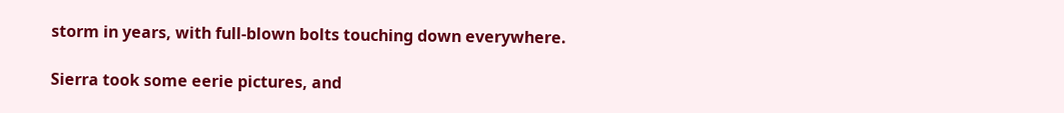storm in years, with full-blown bolts touching down everywhere.

Sierra took some eerie pictures, and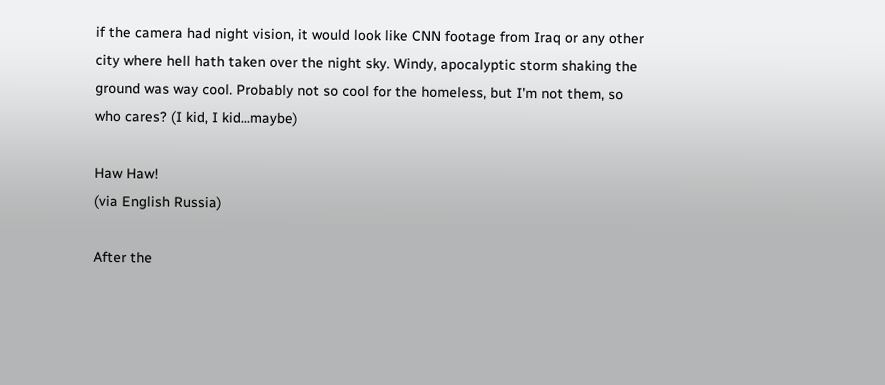if the camera had night vision, it would look like CNN footage from Iraq or any other city where hell hath taken over the night sky. Windy, apocalyptic storm shaking the ground was way cool. Probably not so cool for the homeless, but I'm not them, so who cares? (I kid, I kid...maybe)

Haw Haw!
(via English Russia)

After the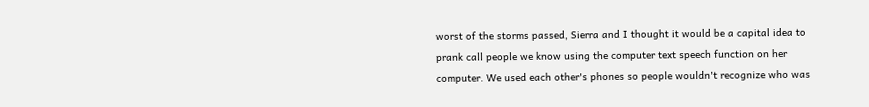worst of the storms passed, Sierra and I thought it would be a capital idea to prank call people we know using the computer text speech function on her computer. We used each other's phones so people wouldn't recognize who was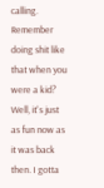calling. Remember doing shit like that when you were a kid? Well, it's just as fun now as it was back then. I gotta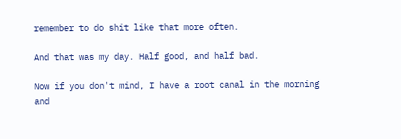remember to do shit like that more often.

And that was my day. Half good, and half bad.

Now if you don't mind, I have a root canal in the morning and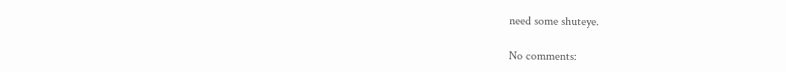need some shuteye.

No comments: